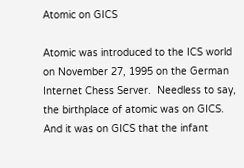Atomic on GICS

Atomic was introduced to the ICS world on November 27, 1995 on the German Internet Chess Server.  Needless to say, the birthplace of atomic was on GICS.  And it was on GICS that the infant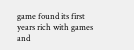game found its first years rich with games and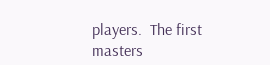players.  The first masters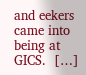and eekers came into being at GICS.  […]